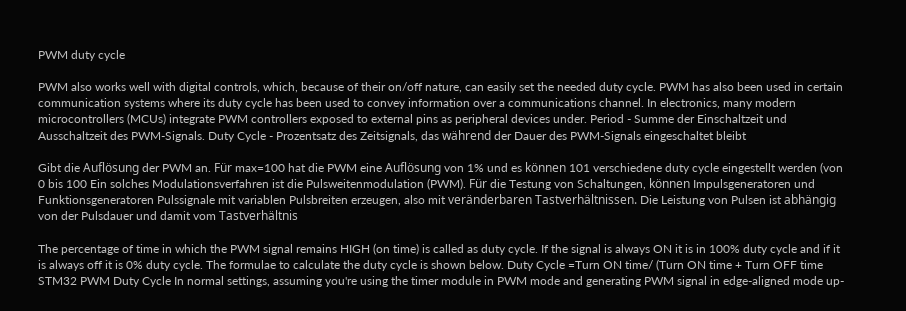PWM duty cycle

PWM also works well with digital controls, which, because of their on/off nature, can easily set the needed duty cycle. PWM has also been used in certain communication systems where its duty cycle has been used to convey information over a communications channel. In electronics, many modern microcontrollers (MCUs) integrate PWM controllers exposed to external pins as peripheral devices under. Period - Summe der Einschaltzeit und Ausschaltzeit des PWM-Signals. Duty Cycle - Prozentsatz des Zeitsignals, das während der Dauer des PWM-Signals eingeschaltet bleibt

Gibt die Auflösung der PWM an. Für max=100 hat die PWM eine Auflösung von 1% und es können 101 verschiedene duty cycle eingestellt werden (von 0 bis 100 Ein solches Modulationsverfahren ist die Pulsweitenmodulation (PWM). Für die Testung von Schaltungen, können Impulsgeneratoren und Funktionsgeneratoren Pulssignale mit variablen Pulsbreiten erzeugen, also mit veränderbaren Tastverhältnissen. Die Leistung von Pulsen ist abhängig von der Pulsdauer und damit vom Tastverhältnis

The percentage of time in which the PWM signal remains HIGH (on time) is called as duty cycle. If the signal is always ON it is in 100% duty cycle and if it is always off it is 0% duty cycle. The formulae to calculate the duty cycle is shown below. Duty Cycle =Turn ON time/ (Turn ON time + Turn OFF time STM32 PWM Duty Cycle In normal settings, assuming you're using the timer module in PWM mode and generating PWM signal in edge-aligned mode up-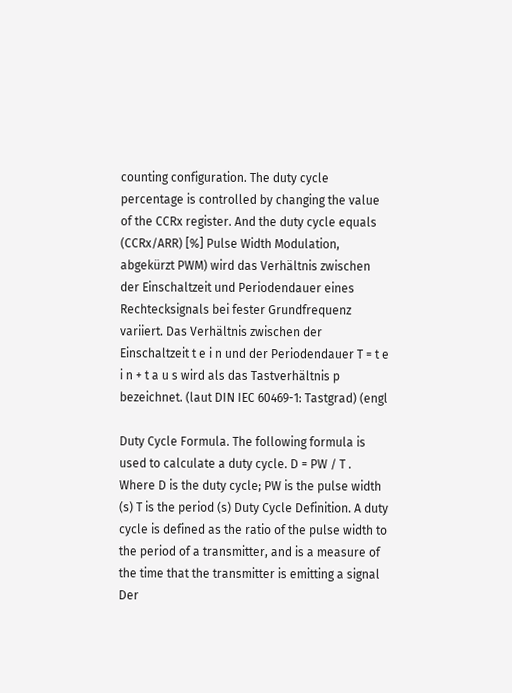counting configuration. The duty cycle percentage is controlled by changing the value of the CCRx register. And the duty cycle equals (CCRx/ARR) [%] Pulse Width Modulation, abgekürzt PWM) wird das Verhältnis zwischen der Einschaltzeit und Periodendauer eines Rechtecksignals bei fester Grundfrequenz variiert. Das Verhältnis zwischen der Einschaltzeit t e i n und der Periodendauer T = t e i n + t a u s wird als das Tastverhältnis p bezeichnet. (laut DIN IEC 60469-1: Tastgrad) (engl

Duty Cycle Formula. The following formula is used to calculate a duty cycle. D = PW / T . Where D is the duty cycle; PW is the pulse width (s) T is the period (s) Duty Cycle Definition. A duty cycle is defined as the ratio of the pulse width to the period of a transmitter, and is a measure of the time that the transmitter is emitting a signal Der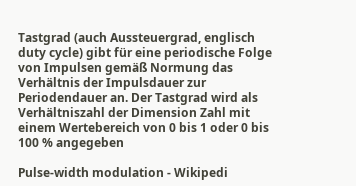Tastgrad (auch Aussteuergrad, englisch duty cycle) gibt für eine periodische Folge von Impulsen gemäß Normung das Verhältnis der Impulsdauer zur Periodendauer an. Der Tastgrad wird als Verhältniszahl der Dimension Zahl mit einem Wertebereich von 0 bis 1 oder 0 bis 100 % angegeben

Pulse-width modulation - Wikipedi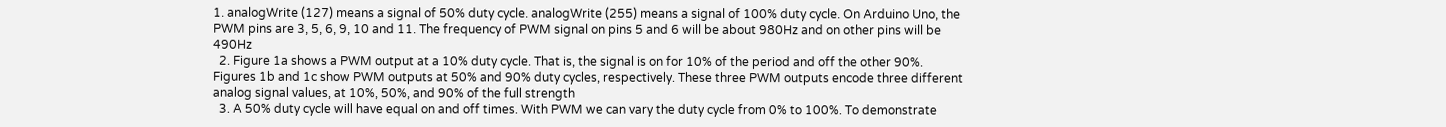1. analogWrite (127) means a signal of 50% duty cycle. analogWrite (255) means a signal of 100% duty cycle. On Arduino Uno, the PWM pins are 3, 5, 6, 9, 10 and 11. The frequency of PWM signal on pins 5 and 6 will be about 980Hz and on other pins will be 490Hz
  2. Figure 1a shows a PWM output at a 10% duty cycle. That is, the signal is on for 10% of the period and off the other 90%. Figures 1b and 1c show PWM outputs at 50% and 90% duty cycles, respectively. These three PWM outputs encode three different analog signal values, at 10%, 50%, and 90% of the full strength
  3. A 50% duty cycle will have equal on and off times. With PWM we can vary the duty cycle from 0% to 100%. To demonstrate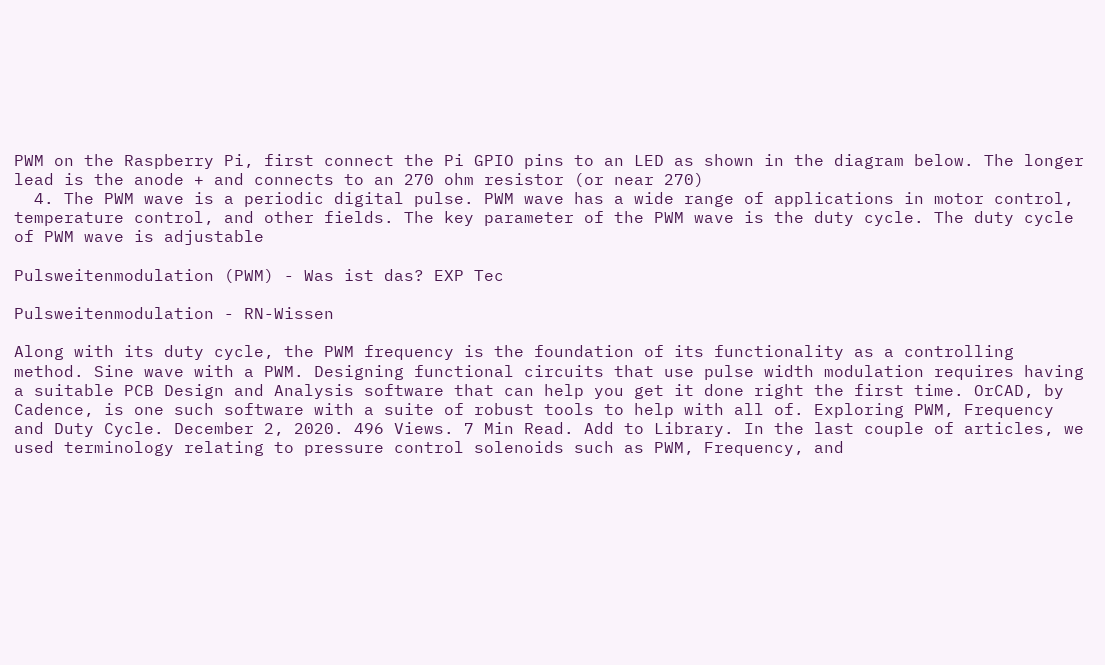PWM on the Raspberry Pi, first connect the Pi GPIO pins to an LED as shown in the diagram below. The longer lead is the anode + and connects to an 270 ohm resistor (or near 270)
  4. The PWM wave is a periodic digital pulse. PWM wave has a wide range of applications in motor control, temperature control, and other fields. The key parameter of the PWM wave is the duty cycle. The duty cycle of PWM wave is adjustable

Pulsweitenmodulation (PWM) - Was ist das? EXP Tec

Pulsweitenmodulation - RN-Wissen

Along with its duty cycle, the PWM frequency is the foundation of its functionality as a controlling method. Sine wave with a PWM. Designing functional circuits that use pulse width modulation requires having a suitable PCB Design and Analysis software that can help you get it done right the first time. OrCAD, by Cadence, is one such software with a suite of robust tools to help with all of. Exploring PWM, Frequency and Duty Cycle. December 2, 2020. 496 Views. 7 Min Read. Add to Library. In the last couple of articles, we used terminology relating to pressure control solenoids such as PWM, Frequency, and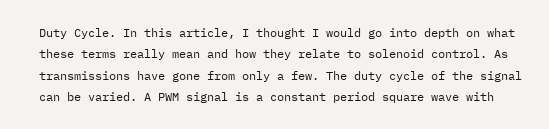Duty Cycle. In this article, I thought I would go into depth on what these terms really mean and how they relate to solenoid control. As transmissions have gone from only a few. The duty cycle of the signal can be varied. A PWM signal is a constant period square wave with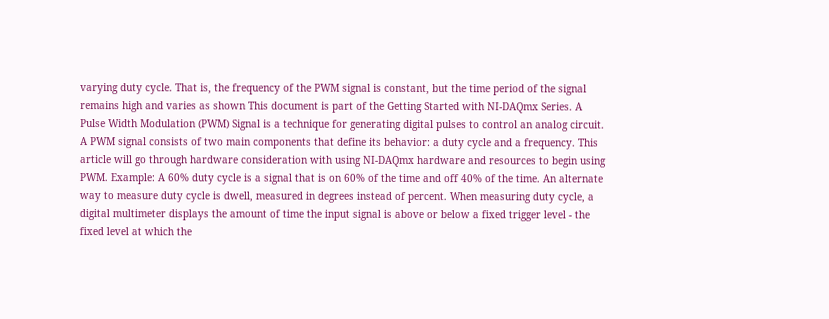varying duty cycle. That is, the frequency of the PWM signal is constant, but the time period of the signal remains high and varies as shown This document is part of the Getting Started with NI-DAQmx Series. A Pulse Width Modulation (PWM) Signal is a technique for generating digital pulses to control an analog circuit. A PWM signal consists of two main components that define its behavior: a duty cycle and a frequency. This article will go through hardware consideration with using NI-DAQmx hardware and resources to begin using PWM. Example: A 60% duty cycle is a signal that is on 60% of the time and off 40% of the time. An alternate way to measure duty cycle is dwell, measured in degrees instead of percent. When measuring duty cycle, a digital multimeter displays the amount of time the input signal is above or below a fixed trigger level - the fixed level at which the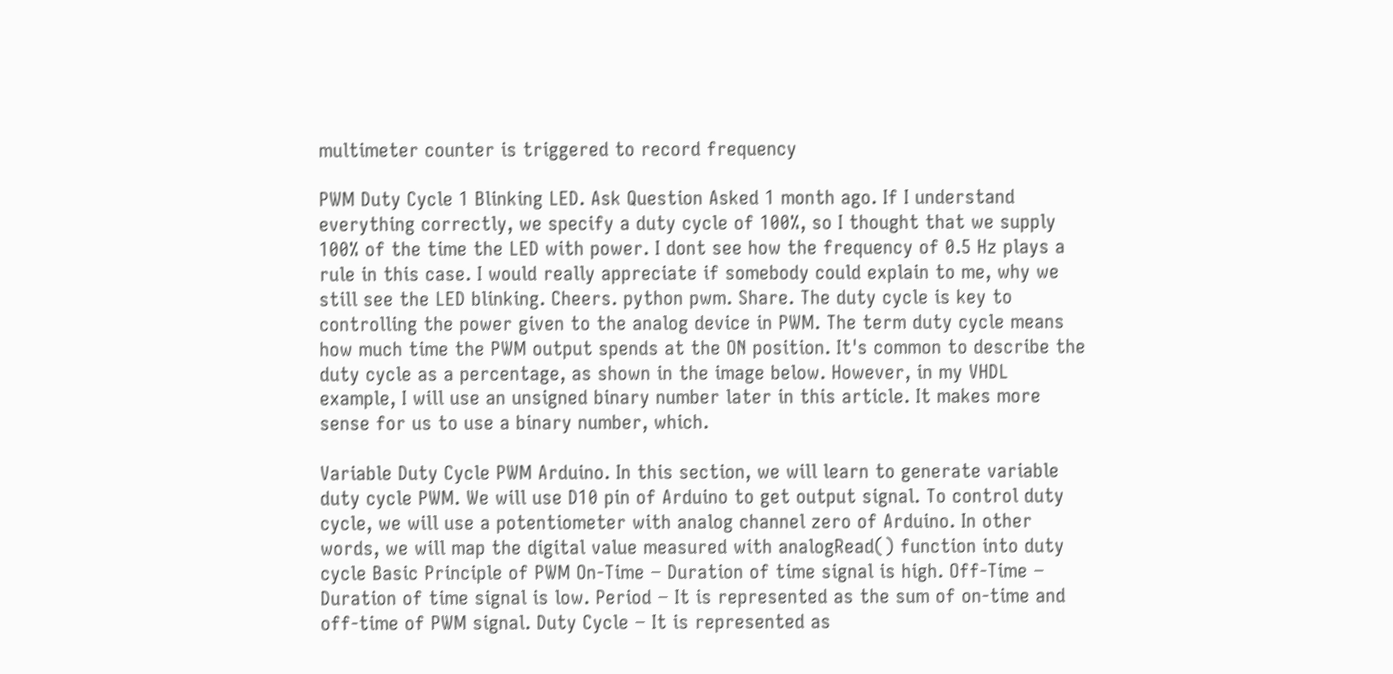multimeter counter is triggered to record frequency

PWM Duty Cycle 1 Blinking LED. Ask Question Asked 1 month ago. If I understand everything correctly, we specify a duty cycle of 100%, so I thought that we supply 100% of the time the LED with power. I dont see how the frequency of 0.5 Hz plays a rule in this case. I would really appreciate if somebody could explain to me, why we still see the LED blinking. Cheers. python pwm. Share. The duty cycle is key to controlling the power given to the analog device in PWM. The term duty cycle means how much time the PWM output spends at the ON position. It's common to describe the duty cycle as a percentage, as shown in the image below. However, in my VHDL example, I will use an unsigned binary number later in this article. It makes more sense for us to use a binary number, which.

Variable Duty Cycle PWM Arduino. In this section, we will learn to generate variable duty cycle PWM. We will use D10 pin of Arduino to get output signal. To control duty cycle, we will use a potentiometer with analog channel zero of Arduino. In other words, we will map the digital value measured with analogRead() function into duty cycle Basic Principle of PWM On-Time − Duration of time signal is high. Off-Time − Duration of time signal is low. Period − It is represented as the sum of on-time and off-time of PWM signal. Duty Cycle − It is represented as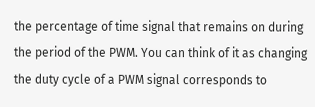the percentage of time signal that remains on during the period of the PWM. You can think of it as changing the duty cycle of a PWM signal corresponds to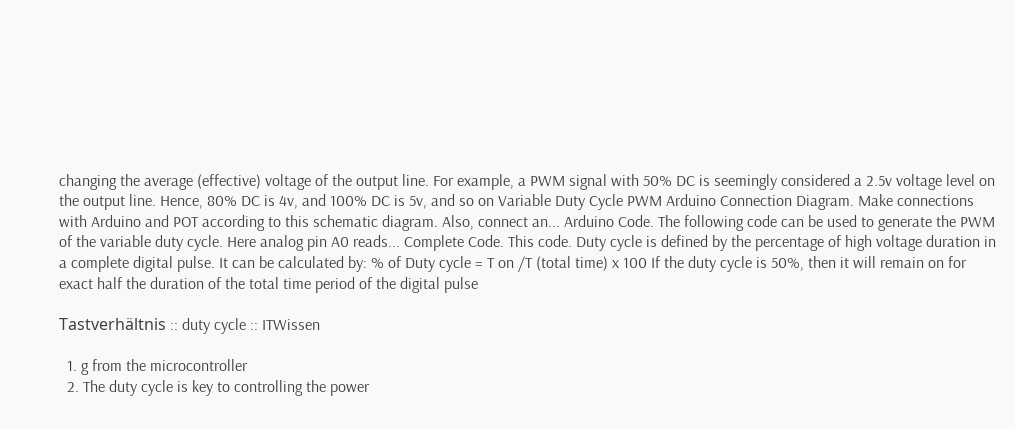changing the average (effective) voltage of the output line. For example, a PWM signal with 50% DC is seemingly considered a 2.5v voltage level on the output line. Hence, 80% DC is 4v, and 100% DC is 5v, and so on Variable Duty Cycle PWM Arduino Connection Diagram. Make connections with Arduino and POT according to this schematic diagram. Also, connect an... Arduino Code. The following code can be used to generate the PWM of the variable duty cycle. Here analog pin A0 reads... Complete Code. This code. Duty cycle is defined by the percentage of high voltage duration in a complete digital pulse. It can be calculated by: % of Duty cycle = T on /T (total time) x 100 If the duty cycle is 50%, then it will remain on for exact half the duration of the total time period of the digital pulse

Tastverhältnis :: duty cycle :: ITWissen

  1. g from the microcontroller
  2. The duty cycle is key to controlling the power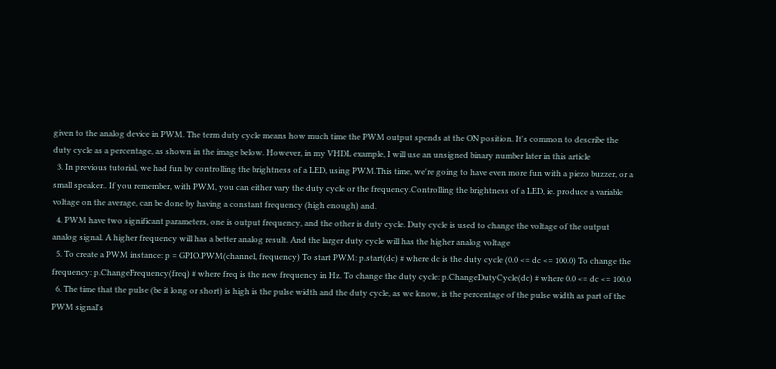given to the analog device in PWM. The term duty cycle means how much time the PWM output spends at the ON position. It's common to describe the duty cycle as a percentage, as shown in the image below. However, in my VHDL example, I will use an unsigned binary number later in this article
  3. In previous tutorial, we had fun by controlling the brightness of a LED, using PWM.This time, we're going to have even more fun with a piezo buzzer, or a small speaker.. If you remember, with PWM, you can either vary the duty cycle or the frequency.Controlling the brightness of a LED, ie. produce a variable voltage on the average, can be done by having a constant frequency (high enough) and.
  4. PWM have two significant parameters, one is output frequency, and the other is duty cycle. Duty cycle is used to change the voltage of the output analog signal. A higher frequency will has a better analog result. And the larger duty cycle will has the higher analog voltage
  5. To create a PWM instance: p = GPIO.PWM(channel, frequency) To start PWM: p.start(dc) # where dc is the duty cycle (0.0 <= dc <= 100.0) To change the frequency: p.ChangeFrequency(freq) # where freq is the new frequency in Hz. To change the duty cycle: p.ChangeDutyCycle(dc) # where 0.0 <= dc <= 100.0
  6. The time that the pulse (be it long or short) is high is the pulse width and the duty cycle, as we know, is the percentage of the pulse width as part of the PWM signal's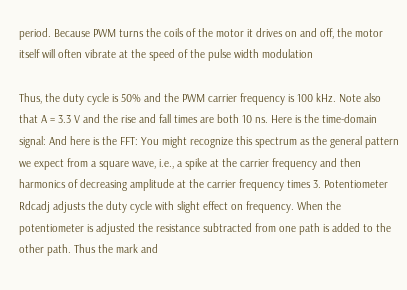period. Because PWM turns the coils of the motor it drives on and off, the motor itself will often vibrate at the speed of the pulse width modulation

Thus, the duty cycle is 50% and the PWM carrier frequency is 100 kHz. Note also that A = 3.3 V and the rise and fall times are both 10 ns. Here is the time-domain signal: And here is the FFT: You might recognize this spectrum as the general pattern we expect from a square wave, i.e., a spike at the carrier frequency and then harmonics of decreasing amplitude at the carrier frequency times 3. Potentiometer Rdcadj adjusts the duty cycle with slight effect on frequency. When the potentiometer is adjusted the resistance subtracted from one path is added to the other path. Thus the mark and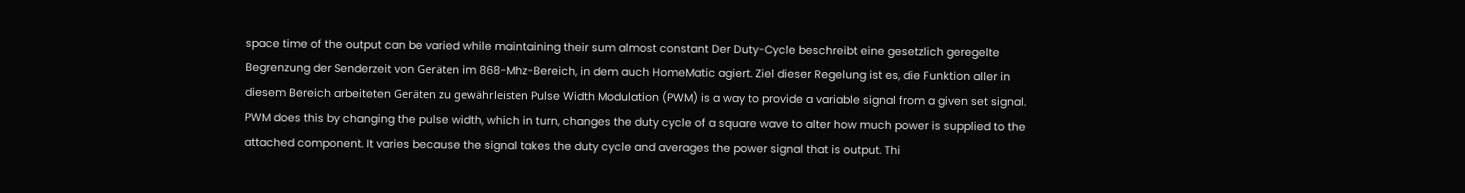space time of the output can be varied while maintaining their sum almost constant Der Duty-Cycle beschreibt eine gesetzlich geregelte Begrenzung der Senderzeit von Geräten im 868-Mhz-Bereich, in dem auch HomeMatic agiert. Ziel dieser Regelung ist es, die Funktion aller in diesem Bereich arbeiteten Geräten zu gewährleisten Pulse Width Modulation (PWM) is a way to provide a variable signal from a given set signal. PWM does this by changing the pulse width, which in turn, changes the duty cycle of a square wave to alter how much power is supplied to the attached component. It varies because the signal takes the duty cycle and averages the power signal that is output. Thi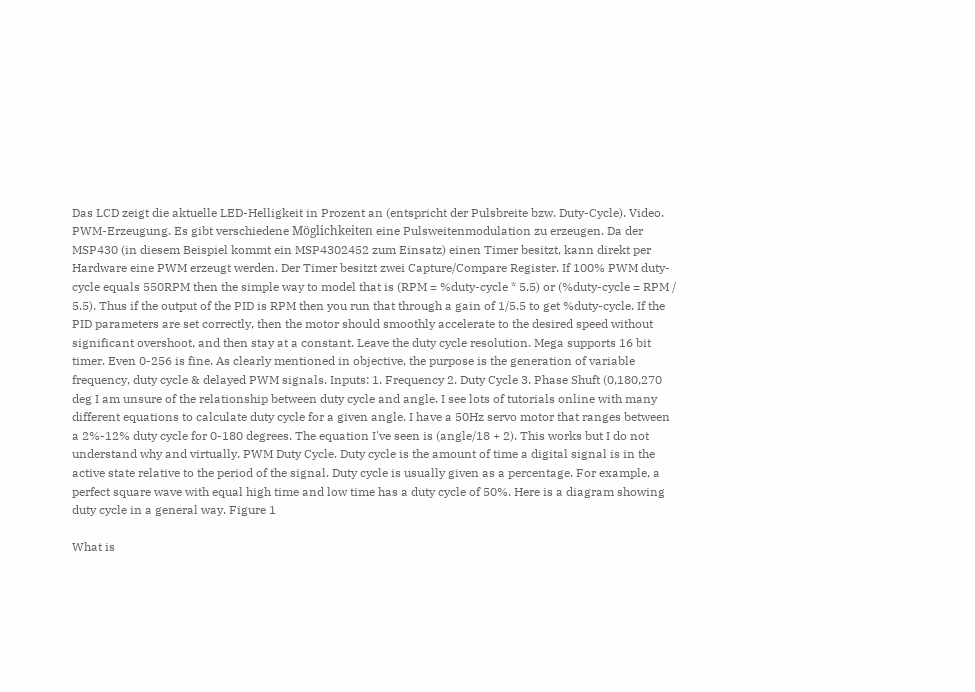Das LCD zeigt die aktuelle LED-Helligkeit in Prozent an (entspricht der Pulsbreite bzw. Duty-Cycle). Video. PWM-Erzeugung. Es gibt verschiedene Möglichkeiten eine Pulsweitenmodulation zu erzeugen. Da der MSP430 (in diesem Beispiel kommt ein MSP4302452 zum Einsatz) einen Timer besitzt, kann direkt per Hardware eine PWM erzeugt werden. Der Timer besitzt zwei Capture/Compare Register. If 100% PWM duty-cycle equals 550RPM then the simple way to model that is (RPM = %duty-cycle * 5.5) or (%duty-cycle = RPM / 5.5). Thus if the output of the PID is RPM then you run that through a gain of 1/5.5 to get %duty-cycle. If the PID parameters are set correctly, then the motor should smoothly accelerate to the desired speed without significant overshoot, and then stay at a constant. Leave the duty cycle resolution. Mega supports 16 bit timer. Even 0-256 is fine. As clearly mentioned in objective, the purpose is the generation of variable frequency, duty cycle & delayed PWM signals. Inputs: 1. Frequency 2. Duty Cycle 3. Phase Shuft (0,180,270 deg I am unsure of the relationship between duty cycle and angle. I see lots of tutorials online with many different equations to calculate duty cycle for a given angle. I have a 50Hz servo motor that ranges between a 2%-12% duty cycle for 0-180 degrees. The equation I've seen is (angle/18 + 2). This works but I do not understand why and virtually. PWM Duty Cycle. Duty cycle is the amount of time a digital signal is in the active state relative to the period of the signal. Duty cycle is usually given as a percentage. For example, a perfect square wave with equal high time and low time has a duty cycle of 50%. Here is a diagram showing duty cycle in a general way. Figure 1

What is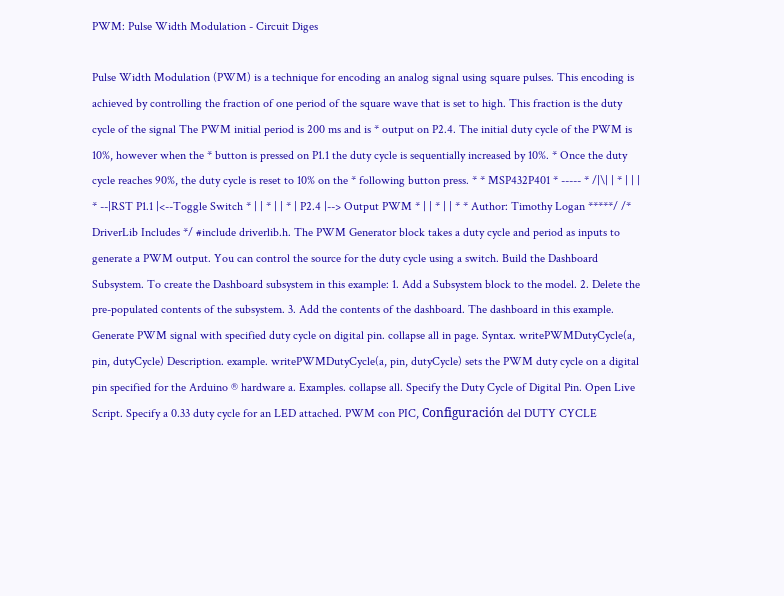PWM: Pulse Width Modulation - Circuit Diges

Pulse Width Modulation (PWM) is a technique for encoding an analog signal using square pulses. This encoding is achieved by controlling the fraction of one period of the square wave that is set to high. This fraction is the duty cycle of the signal The PWM initial period is 200 ms and is * output on P2.4. The initial duty cycle of the PWM is 10%, however when the * button is pressed on P1.1 the duty cycle is sequentially increased by 10%. * Once the duty cycle reaches 90%, the duty cycle is reset to 10% on the * following button press. * * MSP432P401 * ----- * /|\| | * | | | * --|RST P1.1 |<--Toggle Switch * | | * | | * | P2.4 |--> Output PWM * | | * | | * * Author: Timothy Logan *****/ /* DriverLib Includes */ #include driverlib.h. The PWM Generator block takes a duty cycle and period as inputs to generate a PWM output. You can control the source for the duty cycle using a switch. Build the Dashboard Subsystem. To create the Dashboard subsystem in this example: 1. Add a Subsystem block to the model. 2. Delete the pre-populated contents of the subsystem. 3. Add the contents of the dashboard. The dashboard in this example. Generate PWM signal with specified duty cycle on digital pin. collapse all in page. Syntax. writePWMDutyCycle(a, pin, dutyCycle) Description. example. writePWMDutyCycle(a, pin, dutyCycle) sets the PWM duty cycle on a digital pin specified for the Arduino ® hardware a. Examples. collapse all. Specify the Duty Cycle of Digital Pin. Open Live Script. Specify a 0.33 duty cycle for an LED attached. PWM con PIC, Configuración del DUTY CYCLE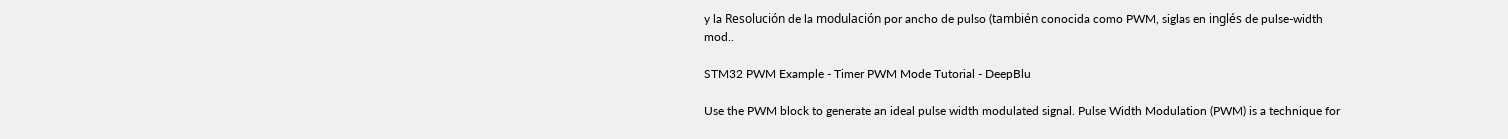y la Resolución de la modulación por ancho de pulso (también conocida como PWM, siglas en inglés de pulse-width mod..

STM32 PWM Example - Timer PWM Mode Tutorial - DeepBlu

Use the PWM block to generate an ideal pulse width modulated signal. Pulse Width Modulation (PWM) is a technique for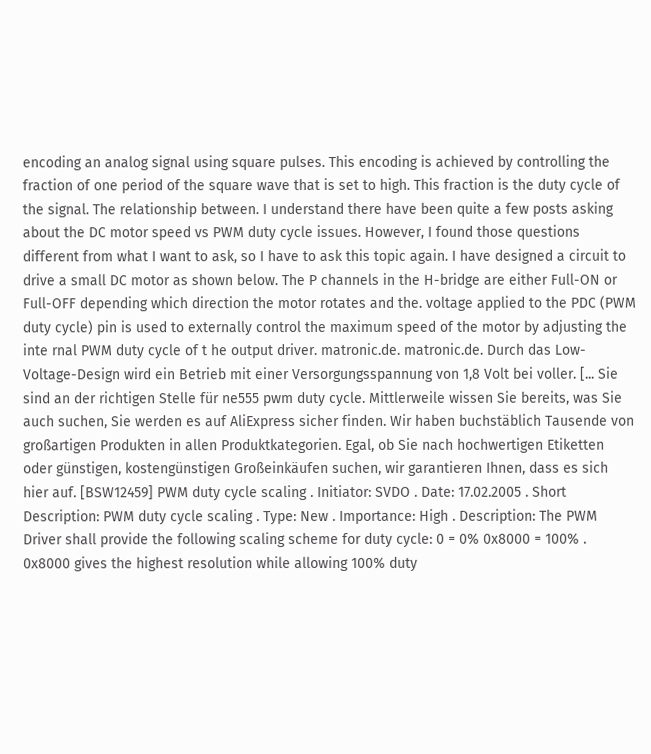encoding an analog signal using square pulses. This encoding is achieved by controlling the fraction of one period of the square wave that is set to high. This fraction is the duty cycle of the signal. The relationship between. I understand there have been quite a few posts asking about the DC motor speed vs PWM duty cycle issues. However, I found those questions different from what I want to ask, so I have to ask this topic again. I have designed a circuit to drive a small DC motor as shown below. The P channels in the H-bridge are either Full-ON or Full-OFF depending which direction the motor rotates and the. voltage applied to the PDC (PWM duty cycle) pin is used to externally control the maximum speed of the motor by adjusting the inte rnal PWM duty cycle of t he output driver. matronic.de. matronic.de. Durch das Low-Voltage-Design wird ein Betrieb mit einer Versorgungsspannung von 1,8 Volt bei voller. [... Sie sind an der richtigen Stelle für ne555 pwm duty cycle. Mittlerweile wissen Sie bereits, was Sie auch suchen, Sie werden es auf AliExpress sicher finden. Wir haben buchstäblich Tausende von großartigen Produkten in allen Produktkategorien. Egal, ob Sie nach hochwertigen Etiketten oder günstigen, kostengünstigen Großeinkäufen suchen, wir garantieren Ihnen, dass es sich hier auf. [BSW12459] PWM duty cycle scaling . Initiator: SVDO . Date: 17.02.2005 . Short Description: PWM duty cycle scaling . Type: New . Importance: High . Description: The PWM Driver shall provide the following scaling scheme for duty cycle: 0 = 0% 0x8000 = 100% . 0x8000 gives the highest resolution while allowing 100% duty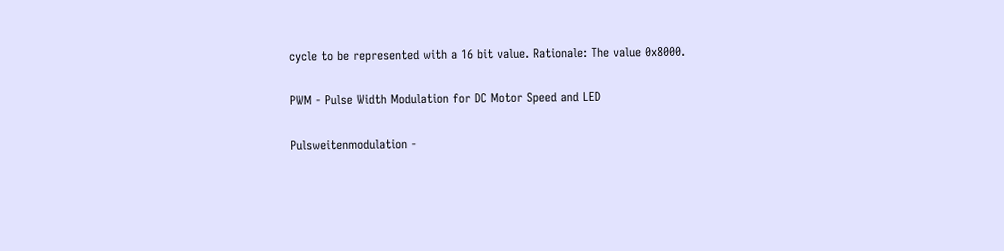cycle to be represented with a 16 bit value. Rationale: The value 0x8000.

PWM - Pulse Width Modulation for DC Motor Speed and LED

Pulsweitenmodulation -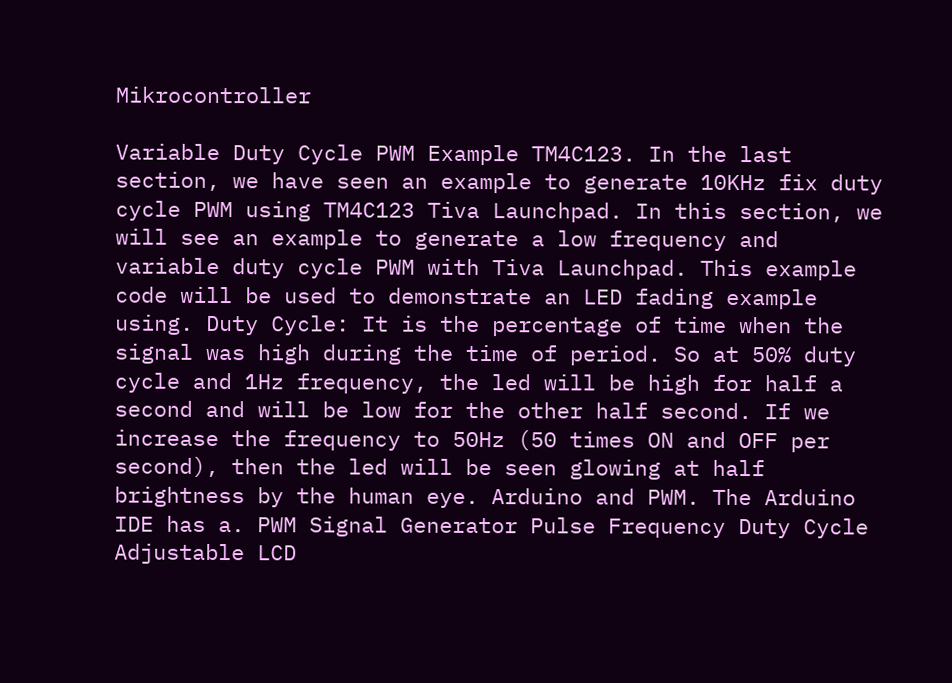Mikrocontroller

Variable Duty Cycle PWM Example TM4C123. In the last section, we have seen an example to generate 10KHz fix duty cycle PWM using TM4C123 Tiva Launchpad. In this section, we will see an example to generate a low frequency and variable duty cycle PWM with Tiva Launchpad. This example code will be used to demonstrate an LED fading example using. Duty Cycle: It is the percentage of time when the signal was high during the time of period. So at 50% duty cycle and 1Hz frequency, the led will be high for half a second and will be low for the other half second. If we increase the frequency to 50Hz (50 times ON and OFF per second), then the led will be seen glowing at half brightness by the human eye. Arduino and PWM. The Arduino IDE has a. PWM Signal Generator Pulse Frequency Duty Cycle Adjustable LCD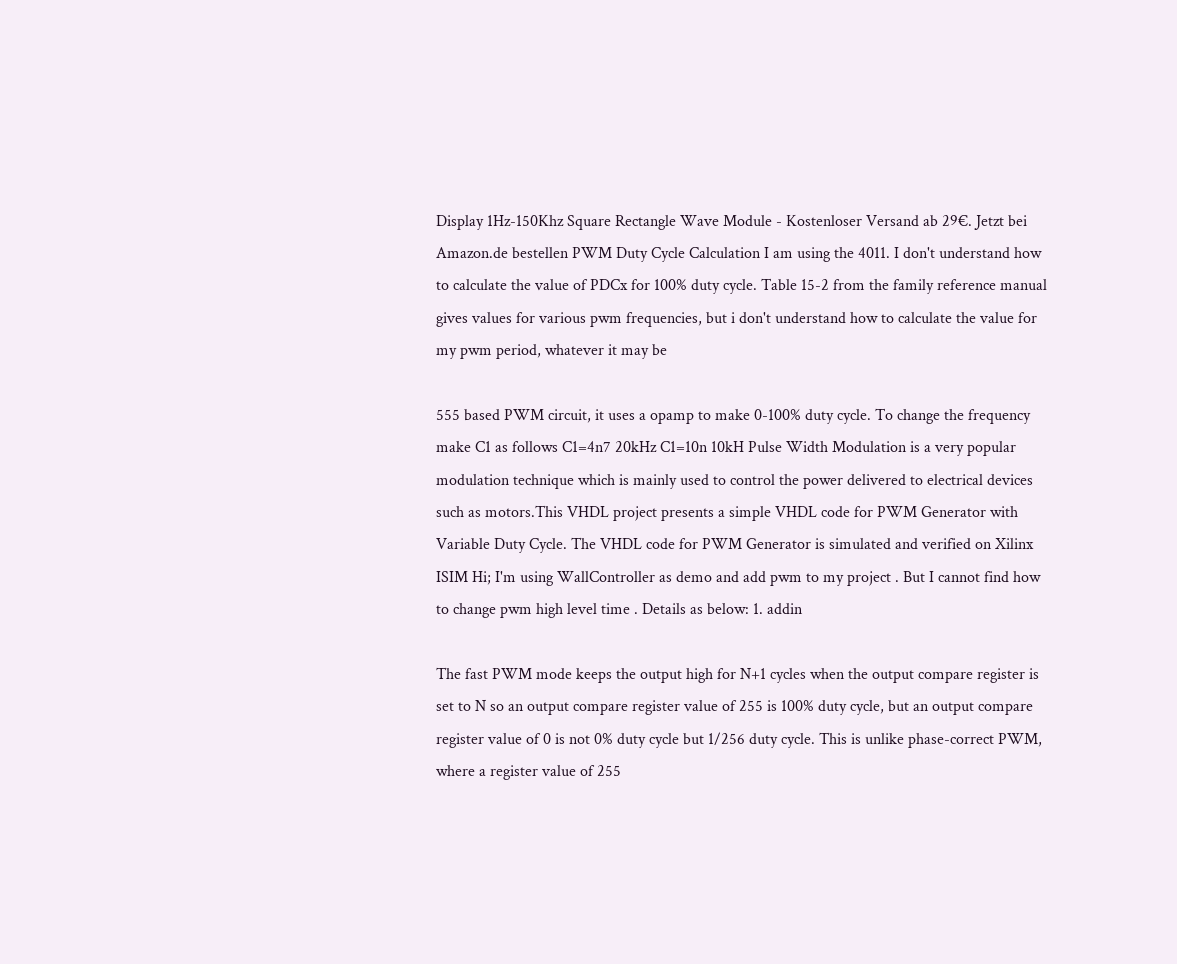Display 1Hz-150Khz Square Rectangle Wave Module - Kostenloser Versand ab 29€. Jetzt bei Amazon.de bestellen PWM Duty Cycle Calculation I am using the 4011. I don't understand how to calculate the value of PDCx for 100% duty cycle. Table 15-2 from the family reference manual gives values for various pwm frequencies, but i don't understand how to calculate the value for my pwm period, whatever it may be

555 based PWM circuit, it uses a opamp to make 0-100% duty cycle. To change the frequency make C1 as follows C1=4n7 20kHz C1=10n 10kH Pulse Width Modulation is a very popular modulation technique which is mainly used to control the power delivered to electrical devices such as motors.This VHDL project presents a simple VHDL code for PWM Generator with Variable Duty Cycle. The VHDL code for PWM Generator is simulated and verified on Xilinx ISIM Hi; I'm using WallController as demo and add pwm to my project . But I cannot find how to change pwm high level time . Details as below: 1. addin

The fast PWM mode keeps the output high for N+1 cycles when the output compare register is set to N so an output compare register value of 255 is 100% duty cycle, but an output compare register value of 0 is not 0% duty cycle but 1/256 duty cycle. This is unlike phase-correct PWM, where a register value of 255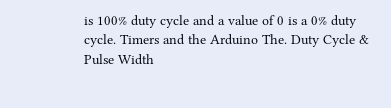is 100% duty cycle and a value of 0 is a 0% duty cycle. Timers and the Arduino The. Duty Cycle & Pulse Width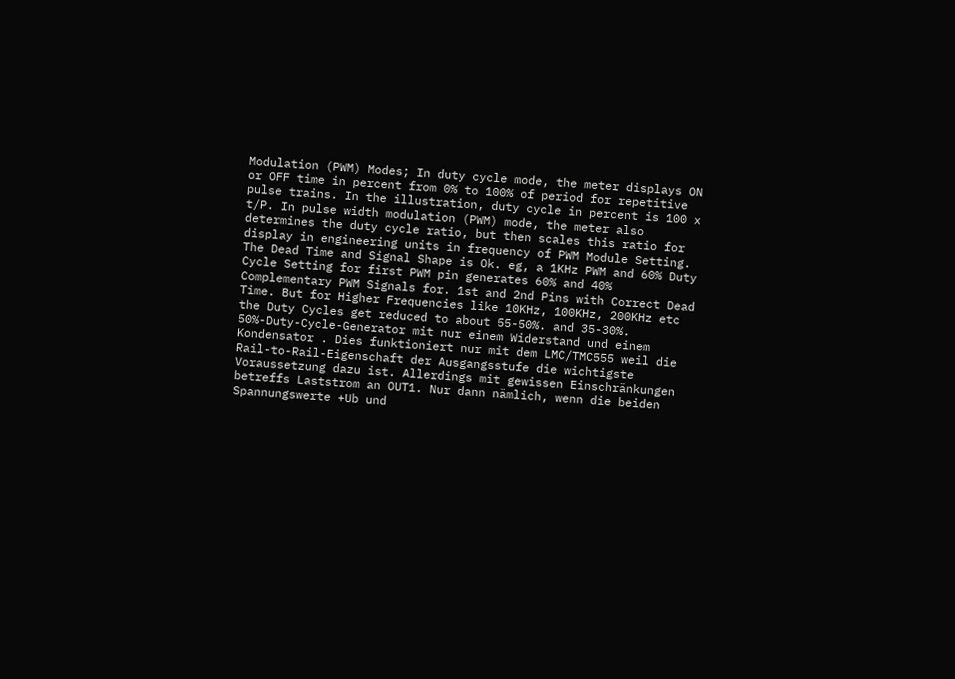Modulation (PWM) Modes; In duty cycle mode, the meter displays ON or OFF time in percent from 0% to 100% of period for repetitive pulse trains. In the illustration, duty cycle in percent is 100 x t/P. In pulse width modulation (PWM) mode, the meter also determines the duty cycle ratio, but then scales this ratio for display in engineering units in frequency of PWM Module Setting. The Dead Time and Signal Shape is Ok. eg, a 1KHz PWM and 60% Duty Cycle Setting for first PWM pin generates 60% and 40% Complementary PWM Signals for. 1st and 2nd Pins with Correct Dead Time. But for Higher Frequencies like 10KHz, 100KHz, 200KHz etc the Duty Cycles get reduced to about 55-50%. and 35-30%. 50%-Duty-Cycle-Generator mit nur einem Widerstand und einem Kondensator . Dies funktioniert nur mit dem LMC/TMC555 weil die Rail-to-Rail-Eigenschaft der Ausgangsstufe die wichtigste Voraussetzung dazu ist. Allerdings mit gewissen Einschränkungen betreffs Laststrom an OUT1. Nur dann nämlich, wenn die beiden Spannungswerte +Ub und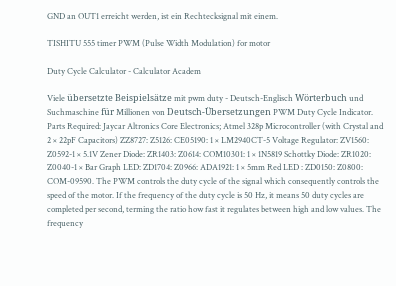GND an OUT1 erreicht werden, ist ein Rechtecksignal mit einem.

TISHITU 555 timer PWM (Pulse Width Modulation) for motor

Duty Cycle Calculator - Calculator Academ

Viele übersetzte Beispielsätze mit pwm duty - Deutsch-Englisch Wörterbuch und Suchmaschine für Millionen von Deutsch-Übersetzungen PWM Duty Cycle Indicator. Parts Required: Jaycar Altronics Core Electronics; Atmel 328p Microcontroller (with Crystal and 2 × 22pF Capacitors) ZZ8727: Z5126: CE05190: 1 × LM2940CT-5 Voltage Regulator: ZV1560: Z0592-1 × 5.1V Zener Diode: ZR1403: Z0614: COM10301: 1 × 1N5819 Schottky Diode: ZR1020: Z0040-1 × Bar Graph LED: ZD1704: Z0966: ADA1921: 1 × 5mm Red LED : ZD0150: Z0800: COM-09590. The PWM controls the duty cycle of the signal which consequently controls the speed of the motor. If the frequency of the duty cycle is 50 Hz, it means 50 duty cycles are completed per second, terming the ratio how fast it regulates between high and low values. The frequency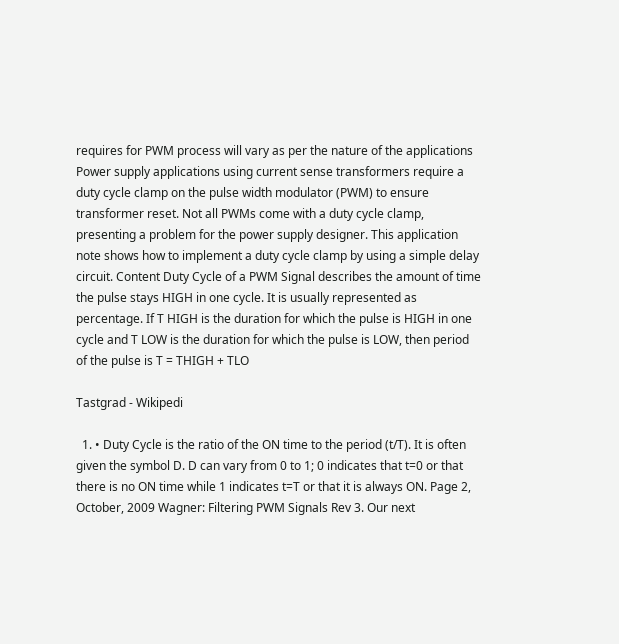requires for PWM process will vary as per the nature of the applications Power supply applications using current sense transformers require a duty cycle clamp on the pulse width modulator (PWM) to ensure transformer reset. Not all PWMs come with a duty cycle clamp, presenting a problem for the power supply designer. This application note shows how to implement a duty cycle clamp by using a simple delay circuit. Content Duty Cycle of a PWM Signal describes the amount of time the pulse stays HIGH in one cycle. It is usually represented as percentage. If T HIGH is the duration for which the pulse is HIGH in one cycle and T LOW is the duration for which the pulse is LOW, then period of the pulse is T = THIGH + TLO

Tastgrad - Wikipedi

  1. • Duty Cycle is the ratio of the ON time to the period (t/T). It is often given the symbol D. D can vary from 0 to 1; 0 indicates that t=0 or that there is no ON time while 1 indicates t=T or that it is always ON. Page 2, October, 2009 Wagner: Filtering PWM Signals Rev 3. Our next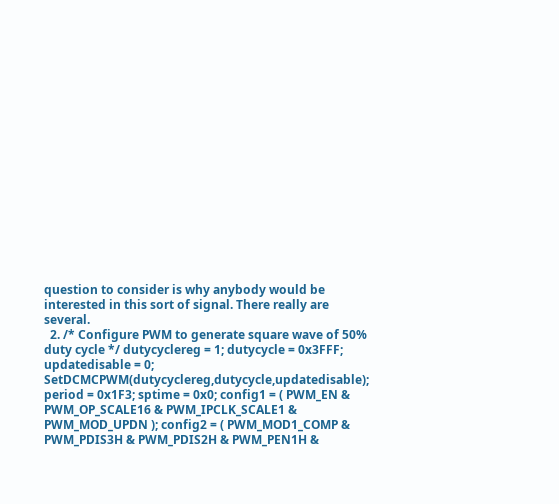question to consider is why anybody would be interested in this sort of signal. There really are several.
  2. /* Configure PWM to generate square wave of 50% duty cycle */ dutycyclereg = 1; dutycycle = 0x3FFF; updatedisable = 0; SetDCMCPWM(dutycyclereg,dutycycle,updatedisable); period = 0x1F3; sptime = 0x0; config1 = ( PWM_EN & PWM_OP_SCALE16 & PWM_IPCLK_SCALE1 & PWM_MOD_UPDN ); config2 = ( PWM_MOD1_COMP & PWM_PDIS3H & PWM_PDIS2H & PWM_PEN1H &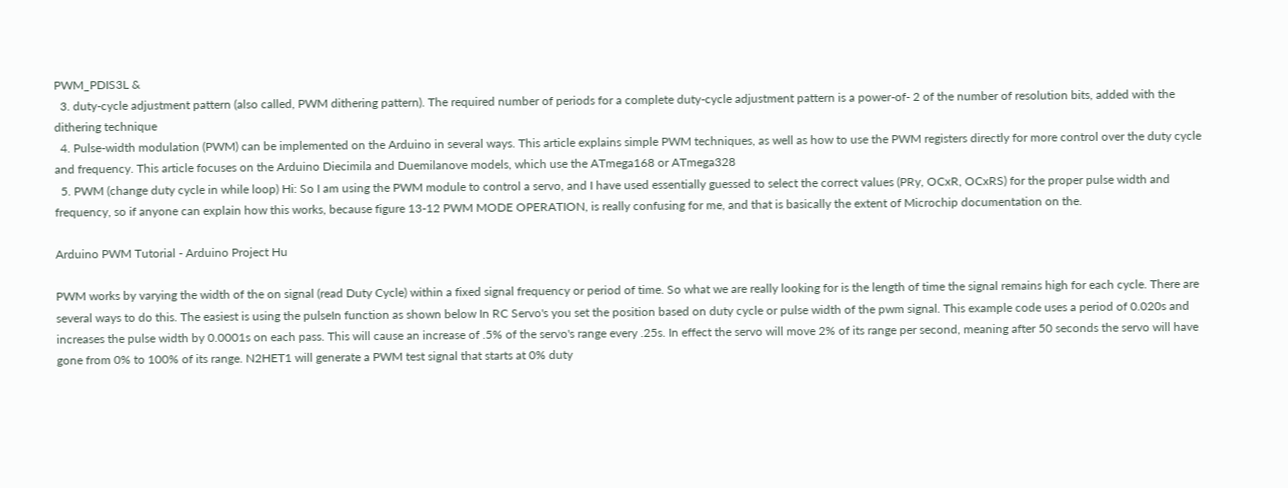PWM_PDIS3L &
  3. duty-cycle adjustment pattern (also called, PWM dithering pattern). The required number of periods for a complete duty-cycle adjustment pattern is a power-of- 2 of the number of resolution bits, added with the dithering technique
  4. Pulse-width modulation (PWM) can be implemented on the Arduino in several ways. This article explains simple PWM techniques, as well as how to use the PWM registers directly for more control over the duty cycle and frequency. This article focuses on the Arduino Diecimila and Duemilanove models, which use the ATmega168 or ATmega328
  5. PWM (change duty cycle in while loop) Hi: So I am using the PWM module to control a servo, and I have used essentially guessed to select the correct values (PRy, OCxR, OCxRS) for the proper pulse width and frequency, so if anyone can explain how this works, because figure 13-12 PWM MODE OPERATION, is really confusing for me, and that is basically the extent of Microchip documentation on the.

Arduino PWM Tutorial - Arduino Project Hu

PWM works by varying the width of the on signal (read Duty Cycle) within a fixed signal frequency or period of time. So what we are really looking for is the length of time the signal remains high for each cycle. There are several ways to do this. The easiest is using the pulseIn function as shown below In RC Servo's you set the position based on duty cycle or pulse width of the pwm signal. This example code uses a period of 0.020s and increases the pulse width by 0.0001s on each pass. This will cause an increase of .5% of the servo's range every .25s. In effect the servo will move 2% of its range per second, meaning after 50 seconds the servo will have gone from 0% to 100% of its range. N2HET1 will generate a PWM test signal that starts at 0% duty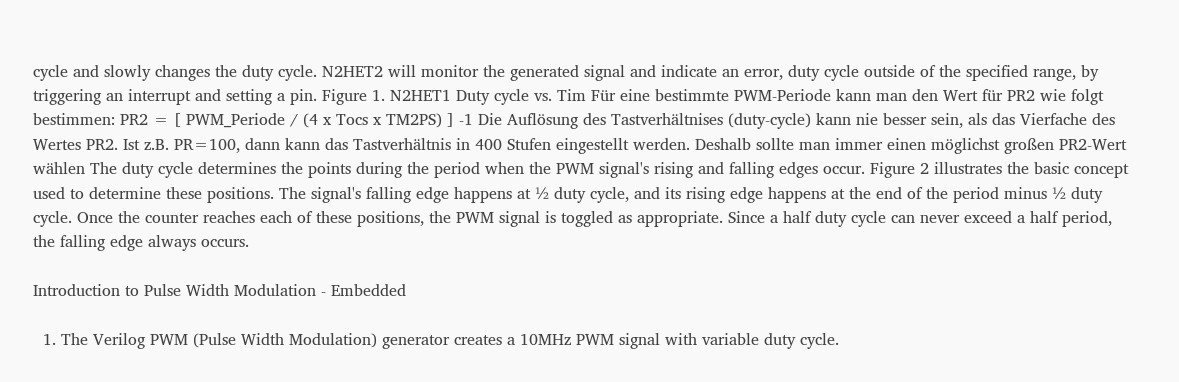cycle and slowly changes the duty cycle. N2HET2 will monitor the generated signal and indicate an error, duty cycle outside of the specified range, by triggering an interrupt and setting a pin. Figure 1. N2HET1 Duty cycle vs. Tim Für eine bestimmte PWM-Periode kann man den Wert für PR2 wie folgt bestimmen: PR2 = [ PWM_Periode / (4 x Tocs x TM2PS) ] -1 Die Auflösung des Tastverhältnises (duty-cycle) kann nie besser sein, als das Vierfache des Wertes PR2. Ist z.B. PR=100, dann kann das Tastverhältnis in 400 Stufen eingestellt werden. Deshalb sollte man immer einen möglichst großen PR2-Wert wählen The duty cycle determines the points during the period when the PWM signal's rising and falling edges occur. Figure 2 illustrates the basic concept used to determine these positions. The signal's falling edge happens at ½ duty cycle, and its rising edge happens at the end of the period minus ½ duty cycle. Once the counter reaches each of these positions, the PWM signal is toggled as appropriate. Since a half duty cycle can never exceed a half period, the falling edge always occurs.

Introduction to Pulse Width Modulation - Embedded

  1. The Verilog PWM (Pulse Width Modulation) generator creates a 10MHz PWM signal with variable duty cycle.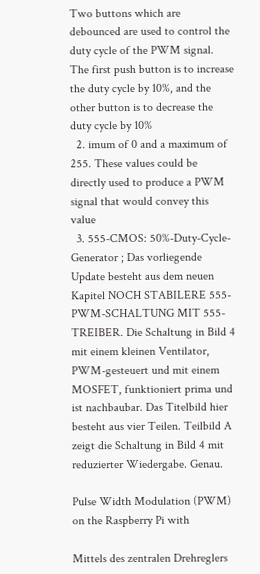Two buttons which are debounced are used to control the duty cycle of the PWM signal. The first push button is to increase the duty cycle by 10%, and the other button is to decrease the duty cycle by 10%
  2. imum of 0 and a maximum of 255. These values could be directly used to produce a PWM signal that would convey this value
  3. 555-CMOS: 50%-Duty-Cycle-Generator ; Das vorliegende Update besteht aus dem neuen Kapitel NOCH STABILERE 555-PWM-SCHALTUNG MIT 555-TREIBER. Die Schaltung in Bild 4 mit einem kleinen Ventilator, PWM-gesteuert und mit einem MOSFET, funktioniert prima und ist nachbaubar. Das Titelbild hier besteht aus vier Teilen. Teilbild A zeigt die Schaltung in Bild 4 mit reduzierter Wiedergabe. Genau.

Pulse Width Modulation (PWM) on the Raspberry Pi with

Mittels des zentralen Drehreglers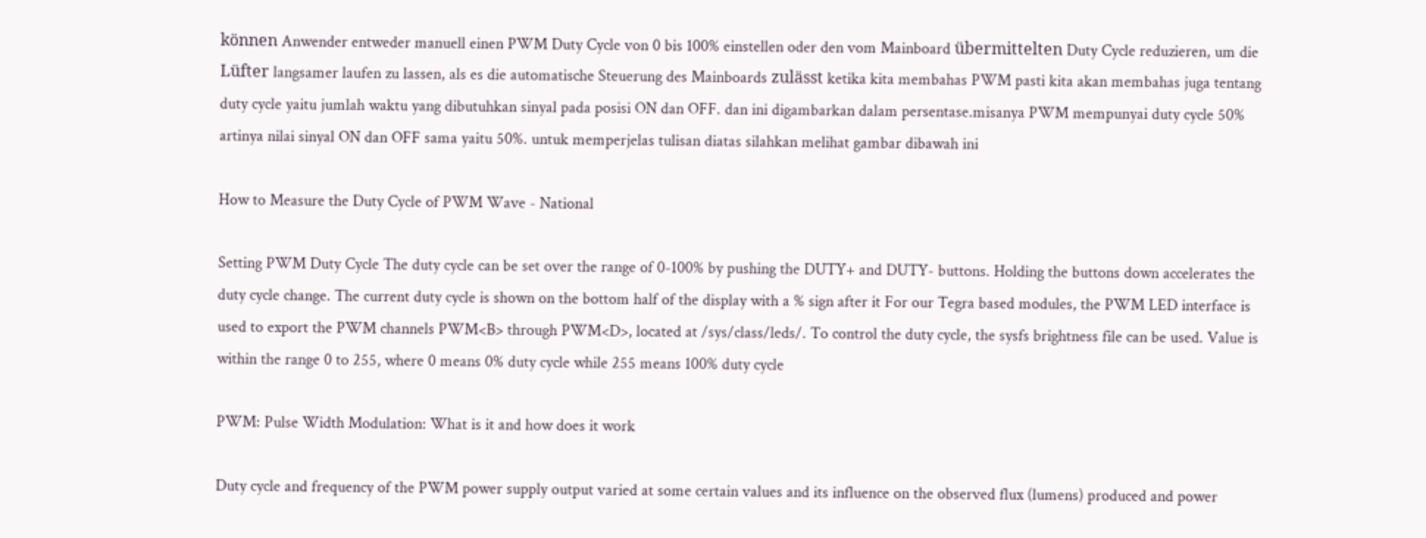können Anwender entweder manuell einen PWM Duty Cycle von 0 bis 100% einstellen oder den vom Mainboard übermittelten Duty Cycle reduzieren, um die Lüfter langsamer laufen zu lassen, als es die automatische Steuerung des Mainboards zulässt ketika kita membahas PWM pasti kita akan membahas juga tentang duty cycle yaitu jumlah waktu yang dibutuhkan sinyal pada posisi ON dan OFF. dan ini digambarkan dalam persentase.misanya PWM mempunyai duty cycle 50% artinya nilai sinyal ON dan OFF sama yaitu 50%. untuk memperjelas tulisan diatas silahkan melihat gambar dibawah ini

How to Measure the Duty Cycle of PWM Wave - National

Setting PWM Duty Cycle The duty cycle can be set over the range of 0-100% by pushing the DUTY+ and DUTY- buttons. Holding the buttons down accelerates the duty cycle change. The current duty cycle is shown on the bottom half of the display with a % sign after it For our Tegra based modules, the PWM LED interface is used to export the PWM channels PWM<B> through PWM<D>, located at /sys/class/leds/. To control the duty cycle, the sysfs brightness file can be used. Value is within the range 0 to 255, where 0 means 0% duty cycle while 255 means 100% duty cycle

PWM: Pulse Width Modulation: What is it and how does it work

Duty cycle and frequency of the PWM power supply output varied at some certain values and its influence on the observed flux (lumens) produced and power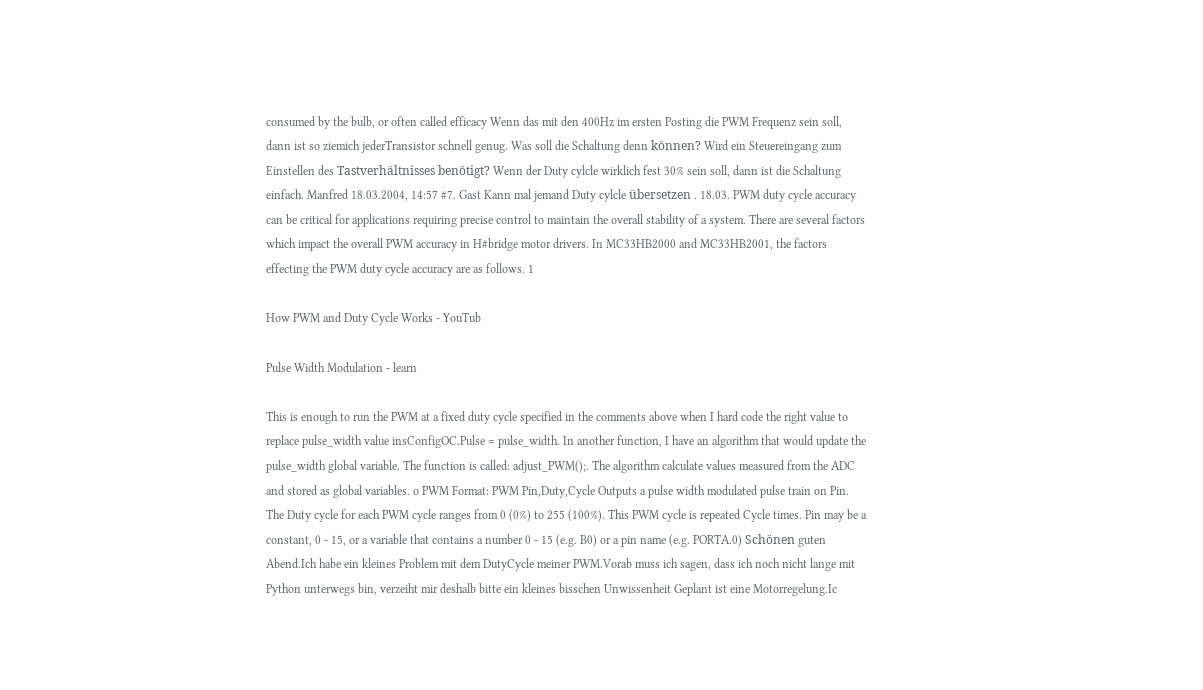consumed by the bulb, or often called efficacy Wenn das mit den 400Hz im ersten Posting die PWM Frequenz sein soll, dann ist so ziemich jederTransistor schnell genug. Was soll die Schaltung denn können? Wird ein Steuereingang zum Einstellen des Tastverhältnisses benötigt? Wenn der Duty cylcle wirklich fest 30% sein soll, dann ist die Schaltung einfach. Manfred 18.03.2004, 14:57 #7. Gast Kann mal jemand Duty cylcle übersetzen . 18.03. PWM duty cycle accuracy can be critical for applications requiring precise control to maintain the overall stability of a system. There are several factors which impact the overall PWM accuracy in H#bridge motor drivers. In MC33HB2000 and MC33HB2001, the factors effecting the PWM duty cycle accuracy are as follows. 1

How PWM and Duty Cycle Works - YouTub

Pulse Width Modulation - learn

This is enough to run the PWM at a fixed duty cycle specified in the comments above when I hard code the right value to replace pulse_width value insConfigOC.Pulse = pulse_width. In another function, I have an algorithm that would update the pulse_width global variable. The function is called: adjust_PWM();. The algorithm calculate values measured from the ADC and stored as global variables. o PWM Format: PWM Pin,Duty,Cycle Outputs a pulse width modulated pulse train on Pin. The Duty cycle for each PWM cycle ranges from 0 (0%) to 255 (100%). This PWM cycle is repeated Cycle times. Pin may be a constant, 0 - 15, or a variable that contains a number 0 - 15 (e.g. B0) or a pin name (e.g. PORTA.0) Schönen guten Abend.Ich habe ein kleines Problem mit dem DutyCycle meiner PWM.Vorab muss ich sagen, dass ich noch nicht lange mit Python unterwegs bin, verzeiht mir deshalb bitte ein kleines bisschen Unwissenheit Geplant ist eine Motorregelung.Ic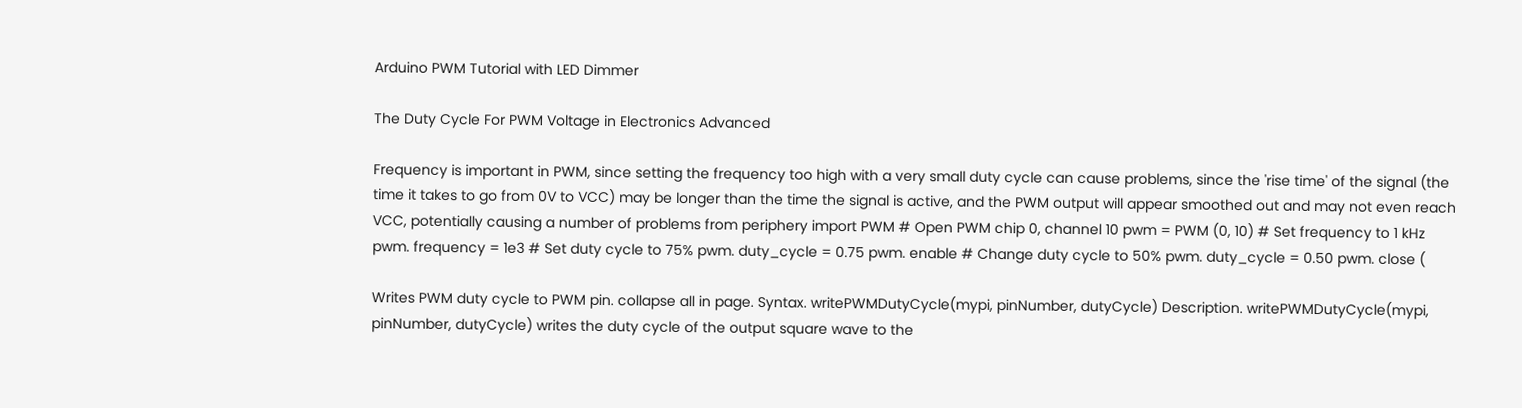Arduino PWM Tutorial with LED Dimmer

The Duty Cycle For PWM Voltage in Electronics Advanced

Frequency is important in PWM, since setting the frequency too high with a very small duty cycle can cause problems, since the 'rise time' of the signal (the time it takes to go from 0V to VCC) may be longer than the time the signal is active, and the PWM output will appear smoothed out and may not even reach VCC, potentially causing a number of problems from periphery import PWM # Open PWM chip 0, channel 10 pwm = PWM (0, 10) # Set frequency to 1 kHz pwm. frequency = 1e3 # Set duty cycle to 75% pwm. duty_cycle = 0.75 pwm. enable # Change duty cycle to 50% pwm. duty_cycle = 0.50 pwm. close (

Writes PWM duty cycle to PWM pin. collapse all in page. Syntax. writePWMDutyCycle(mypi, pinNumber, dutyCycle) Description. writePWMDutyCycle(mypi, pinNumber, dutyCycle) writes the duty cycle of the output square wave to the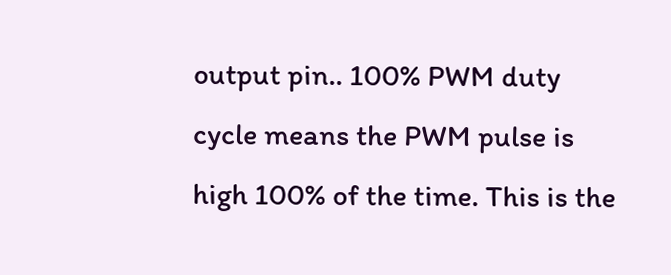output pin.. 100% PWM duty cycle means the PWM pulse is high 100% of the time. This is the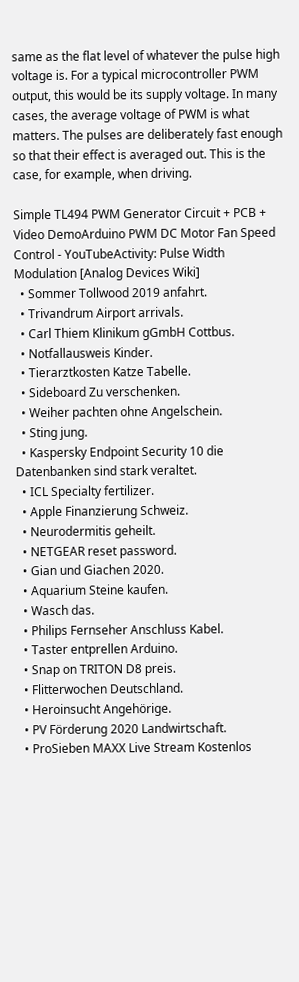same as the flat level of whatever the pulse high voltage is. For a typical microcontroller PWM output, this would be its supply voltage. In many cases, the average voltage of PWM is what matters. The pulses are deliberately fast enough so that their effect is averaged out. This is the case, for example, when driving.

Simple TL494 PWM Generator Circuit + PCB + Video DemoArduino PWM DC Motor Fan Speed Control - YouTubeActivity: Pulse Width Modulation [Analog Devices Wiki]
  • Sommer Tollwood 2019 anfahrt.
  • Trivandrum Airport arrivals.
  • Carl Thiem Klinikum gGmbH Cottbus.
  • Notfallausweis Kinder.
  • Tierarztkosten Katze Tabelle.
  • Sideboard Zu verschenken.
  • Weiher pachten ohne Angelschein.
  • Sting jung.
  • Kaspersky Endpoint Security 10 die Datenbanken sind stark veraltet.
  • ICL Specialty fertilizer.
  • Apple Finanzierung Schweiz.
  • Neurodermitis geheilt.
  • NETGEAR reset password.
  • Gian und Giachen 2020.
  • Aquarium Steine kaufen.
  • Wasch das.
  • Philips Fernseher Anschluss Kabel.
  • Taster entprellen Arduino.
  • Snap on TRITON D8 preis.
  • Flitterwochen Deutschland.
  • Heroinsucht Angehörige.
  • PV Förderung 2020 Landwirtschaft.
  • ProSieben MAXX Live Stream Kostenlos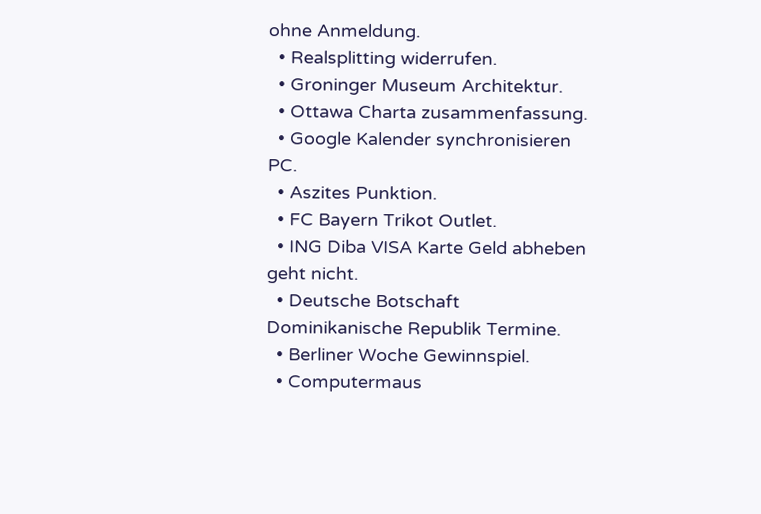ohne Anmeldung.
  • Realsplitting widerrufen.
  • Groninger Museum Architektur.
  • Ottawa Charta zusammenfassung.
  • Google Kalender synchronisieren PC.
  • Aszites Punktion.
  • FC Bayern Trikot Outlet.
  • ING Diba VISA Karte Geld abheben geht nicht.
  • Deutsche Botschaft Dominikanische Republik Termine.
  • Berliner Woche Gewinnspiel.
  • Computermaus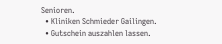Senioren.
  • Kliniken Schmieder Gailingen.
  • Gutschein auszahlen lassen.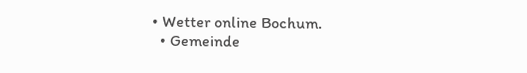• Wetter online Bochum.
  • Gemeinde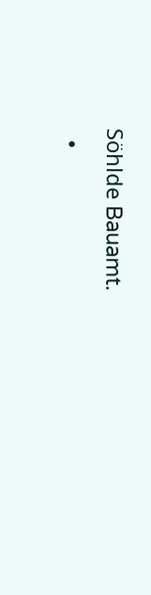Söhlde Bauamt.
  •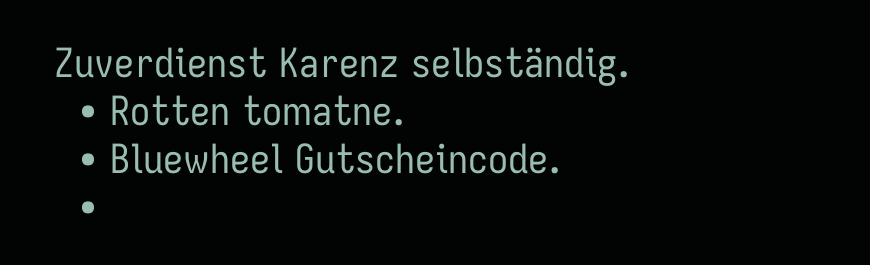Zuverdienst Karenz selbständig.
  • Rotten tomatne.
  • Bluewheel Gutscheincode.
  •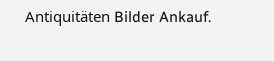Antiquitäten Bilder Ankauf.